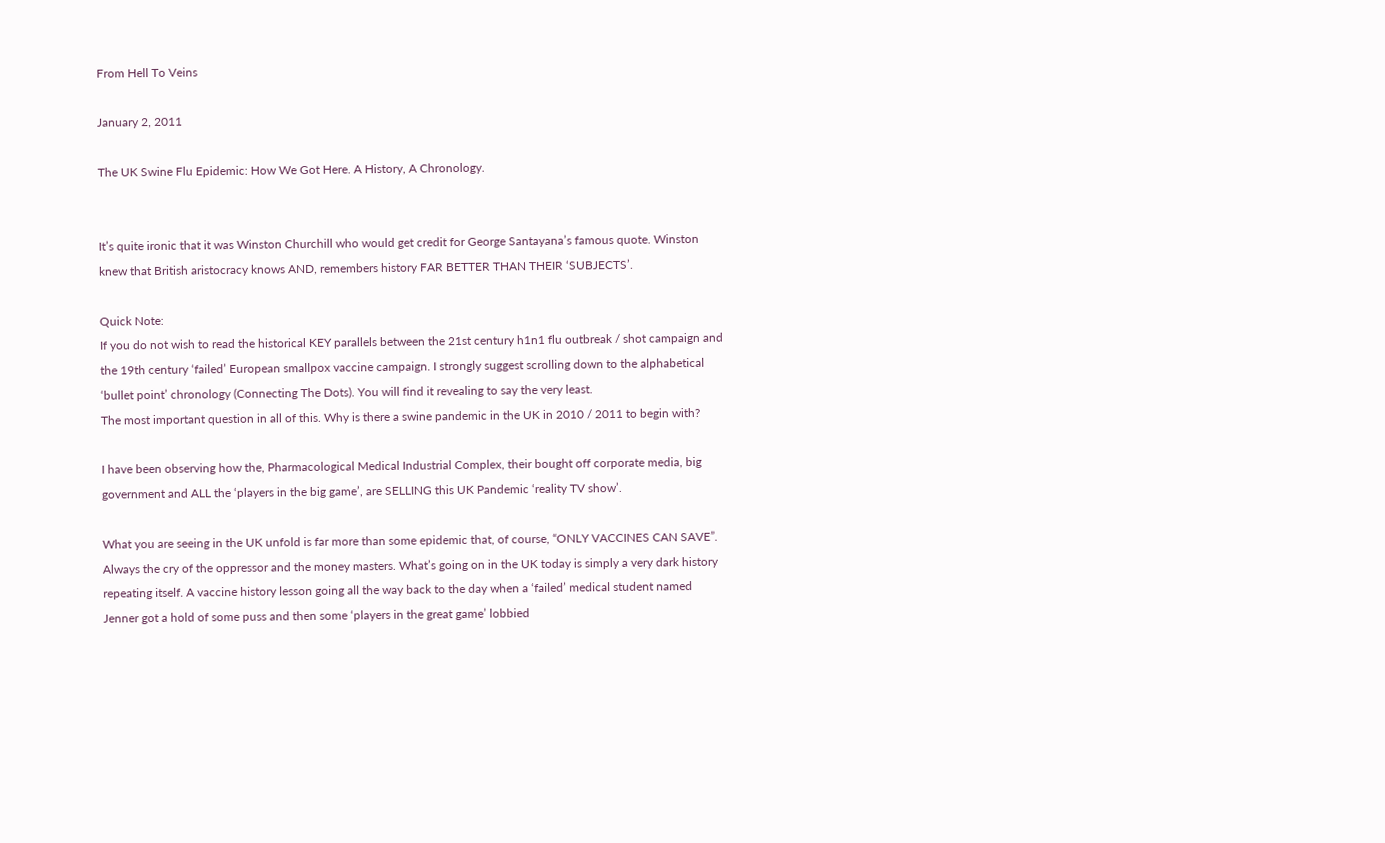From Hell To Veins

January 2, 2011

The UK Swine Flu Epidemic: How We Got Here. A History, A Chronology.


It’s quite ironic that it was Winston Churchill who would get credit for George Santayana’s famous quote. Winston knew that British aristocracy knows AND, remembers history FAR BETTER THAN THEIR ‘SUBJECTS’.

Quick Note:
If you do not wish to read the historical KEY parallels between the 21st century h1n1 flu outbreak / shot campaign and the 19th century ‘failed’ European smallpox vaccine campaign. I strongly suggest scrolling down to the alphabetical ‘bullet point’ chronology (Connecting The Dots). You will find it revealing to say the very least.
The most important question in all of this. Why is there a swine pandemic in the UK in 2010 / 2011 to begin with?

I have been observing how the, Pharmacological Medical Industrial Complex, their bought off corporate media, big government and ALL the ‘players in the big game’, are SELLING this UK Pandemic ‘reality TV show’.

What you are seeing in the UK unfold is far more than some epidemic that, of course, “ONLY VACCINES CAN SAVE”. Always the cry of the oppressor and the money masters. What’s going on in the UK today is simply a very dark history repeating itself. A vaccine history lesson going all the way back to the day when a ‘failed’ medical student named Jenner got a hold of some puss and then some ‘players in the great game’ lobbied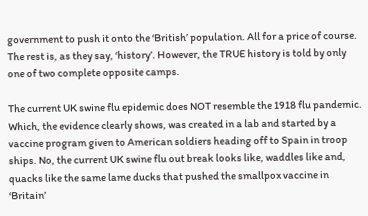government to push it onto the ‘British’ population. All for a price of course. The rest is, as they say, ‘history’. However, the TRUE history is told by only one of two complete opposite camps.

The current UK swine flu epidemic does NOT resemble the 1918 flu pandemic. Which, the evidence clearly shows, was created in a lab and started by a vaccine program given to American soldiers heading off to Spain in troop ships. No, the current UK swine flu out break looks like, waddles like and, quacks like the same lame ducks that pushed the smallpox vaccine in ‘Britain’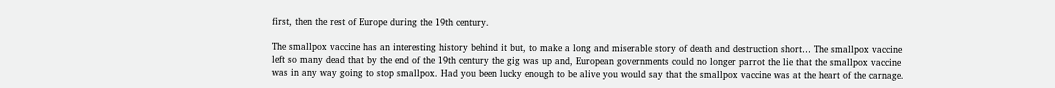first, then the rest of Europe during the 19th century.

The smallpox vaccine has an interesting history behind it but, to make a long and miserable story of death and destruction short… The smallpox vaccine left so many dead that by the end of the 19th century the gig was up and, European governments could no longer parrot the lie that the smallpox vaccine was in any way going to stop smallpox. Had you been lucky enough to be alive you would say that the smallpox vaccine was at the heart of the carnage.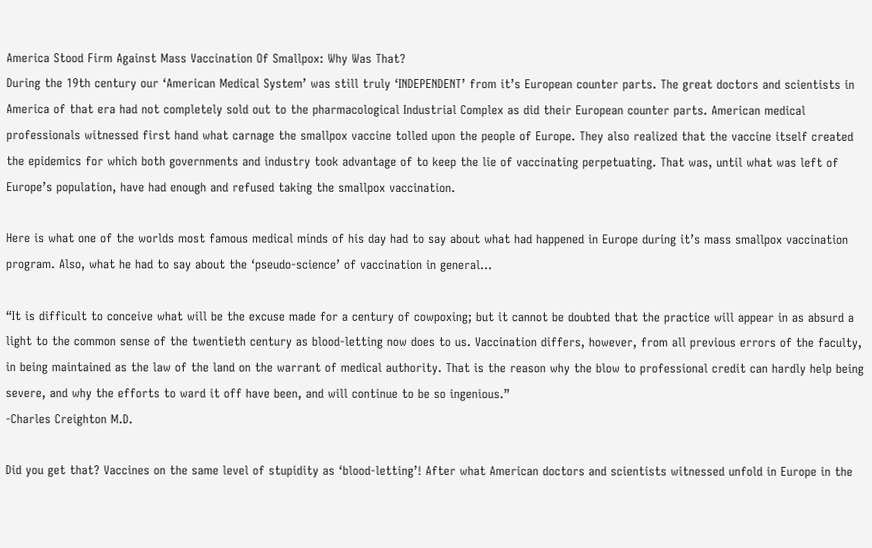America Stood Firm Against Mass Vaccination Of Smallpox: Why Was That?
During the 19th century our ‘American Medical System’ was still truly ‘INDEPENDENT’ from it’s European counter parts. The great doctors and scientists in America of that era had not completely sold out to the pharmacological Industrial Complex as did their European counter parts. American medical professionals witnessed first hand what carnage the smallpox vaccine tolled upon the people of Europe. They also realized that the vaccine itself created the epidemics for which both governments and industry took advantage of to keep the lie of vaccinating perpetuating. That was, until what was left of Europe’s population, have had enough and refused taking the smallpox vaccination.

Here is what one of the worlds most famous medical minds of his day had to say about what had happened in Europe during it’s mass smallpox vaccination program. Also, what he had to say about the ‘pseudo-science’ of vaccination in general…

“It is difficult to conceive what will be the excuse made for a century of cowpoxing; but it cannot be doubted that the practice will appear in as absurd a light to the common sense of the twentieth century as blood-letting now does to us. Vaccination differs, however, from all previous errors of the faculty, in being maintained as the law of the land on the warrant of medical authority. That is the reason why the blow to professional credit can hardly help being severe, and why the efforts to ward it off have been, and will continue to be so ingenious.”
-Charles Creighton M.D.

Did you get that? Vaccines on the same level of stupidity as ‘blood-letting’! After what American doctors and scientists witnessed unfold in Europe in the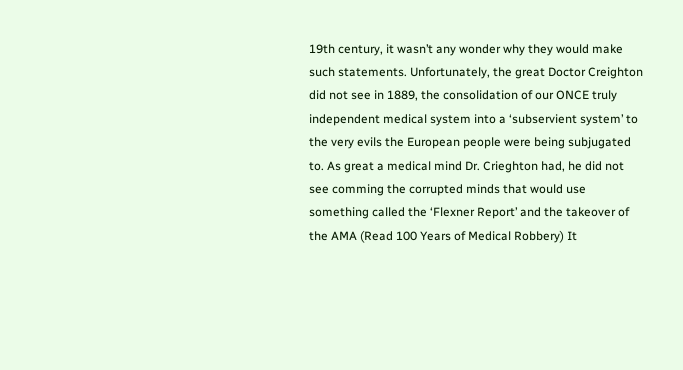19th century, it wasn’t any wonder why they would make such statements. Unfortunately, the great Doctor Creighton did not see in 1889, the consolidation of our ONCE truly independent medical system into a ‘subservient system’ to the very evils the European people were being subjugated to. As great a medical mind Dr. Crieghton had, he did not see comming the corrupted minds that would use something called the ‘Flexner Report’ and the takeover of the AMA (Read 100 Years of Medical Robbery) It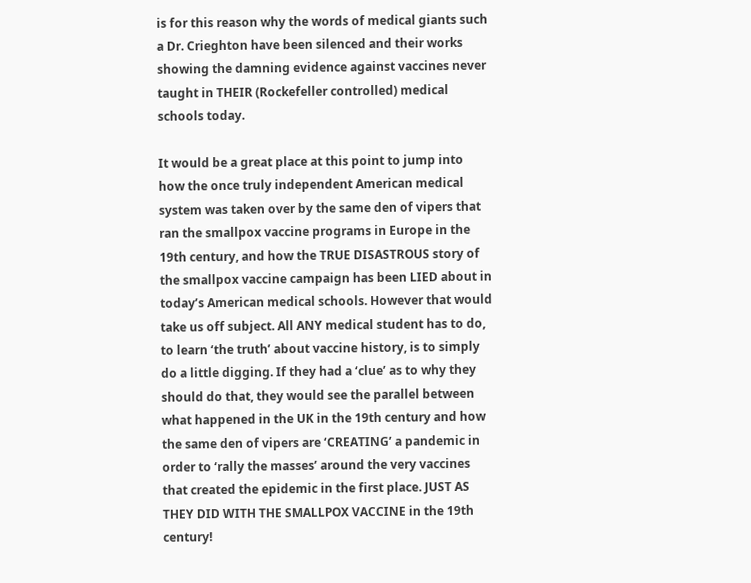is for this reason why the words of medical giants such a Dr. Crieghton have been silenced and their works showing the damning evidence against vaccines never taught in THEIR (Rockefeller controlled) medical schools today.

It would be a great place at this point to jump into how the once truly independent American medical system was taken over by the same den of vipers that ran the smallpox vaccine programs in Europe in the 19th century, and how the TRUE DISASTROUS story of the smallpox vaccine campaign has been LIED about in today’s American medical schools. However that would take us off subject. All ANY medical student has to do, to learn ‘the truth’ about vaccine history, is to simply do a little digging. If they had a ‘clue’ as to why they should do that, they would see the parallel between what happened in the UK in the 19th century and how the same den of vipers are ‘CREATING’ a pandemic in order to ‘rally the masses’ around the very vaccines that created the epidemic in the first place. JUST AS THEY DID WITH THE SMALLPOX VACCINE in the 19th century!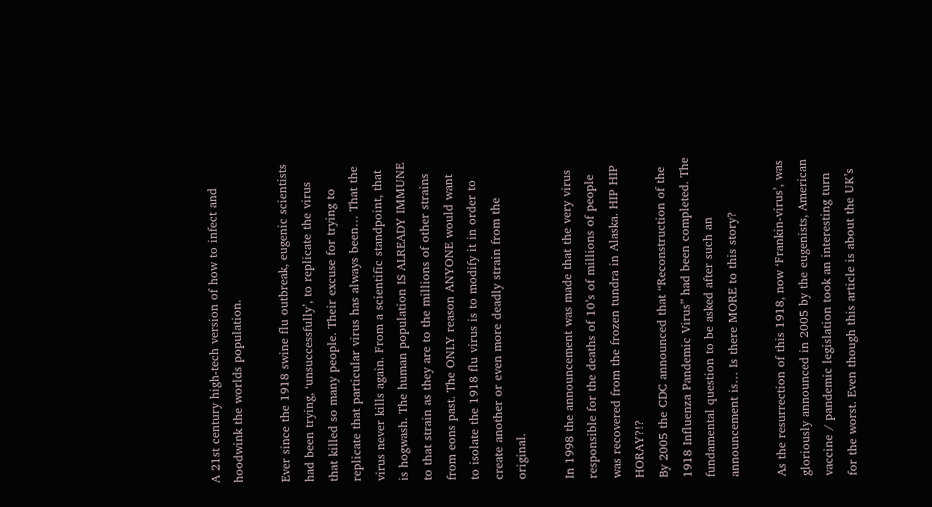A 21st century high-tech version of how to infect and hoodwink the worlds population.

Ever since the 1918 swine flu outbreak, eugenic scientists had been trying, ‘unsuccessfully’, to replicate the virus that killed so many people. Their excuse for trying to replicate that particular virus has always been… That the virus never kills again. From a scientific standpoint, that is hogwash. The human population IS ALREADY IMMUNE to that strain as they are to the millions of other strains from eons past. The ONLY reason ANYONE would want to isolate the 1918 flu virus is to modify it in order to create another or even more deadly strain from the original.

In 1998 the announcement was made that the very virus responsible for the deaths of 10’s of millions of people was recovered from the frozen tundra in Alaska. HIP HIP HORAY?!?
By 2005 the CDC announced that “Reconstruction of the 1918 Influenza Pandemic Virus” had been completed. The fundamental question to be asked after such an announcement is… Is there MORE to this story?

As the resurrection of this 1918, now ‘Frankin-virus’, was gloriously announced in 2005 by the eugenists, American vaccine / pandemic legislation took an interesting turn for the worst. Even though this article is about the UK’s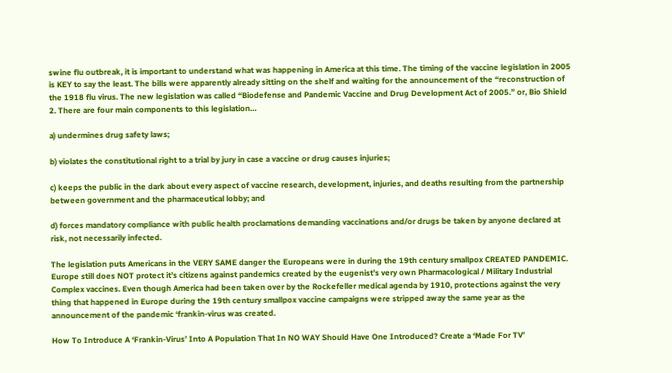swine flu outbreak, it is important to understand what was happening in America at this time. The timing of the vaccine legislation in 2005 is KEY to say the least. The bills were apparently already sitting on the shelf and waiting for the announcement of the “reconstruction of the 1918 flu virus. The new legislation was called “Biodefense and Pandemic Vaccine and Drug Development Act of 2005.” or, Bio Shield 2. There are four main components to this legislation…

a) undermines drug safety laws;

b) violates the constitutional right to a trial by jury in case a vaccine or drug causes injuries;

c) keeps the public in the dark about every aspect of vaccine research, development, injuries, and deaths resulting from the partnership between government and the pharmaceutical lobby; and

d) forces mandatory compliance with public health proclamations demanding vaccinations and/or drugs be taken by anyone declared at risk, not necessarily infected.

The legislation puts Americans in the VERY SAME danger the Europeans were in during the 19th century smallpox CREATED PANDEMIC. Europe still does NOT protect it’s citizens against pandemics created by the eugenist’s very own Pharmacological / Military Industrial Complex vaccines. Even though America had been taken over by the Rockefeller medical agenda by 1910, protections against the very thing that happened in Europe during the 19th century smallpox vaccine campaigns were stripped away the same year as the announcement of the pandemic ‘frankin-virus was created.

How To Introduce A ‘Frankin-Virus’ Into A Population That In NO WAY Should Have One Introduced? Create a ‘Made For TV’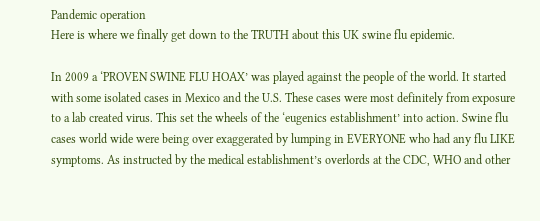Pandemic operation
Here is where we finally get down to the TRUTH about this UK swine flu epidemic.

In 2009 a ‘PROVEN SWINE FLU HOAX’ was played against the people of the world. It started with some isolated cases in Mexico and the U.S. These cases were most definitely from exposure to a lab created virus. This set the wheels of the ‘eugenics establishment’ into action. Swine flu cases world wide were being over exaggerated by lumping in EVERYONE who had any flu LIKE symptoms. As instructed by the medical establishment’s overlords at the CDC, WHO and other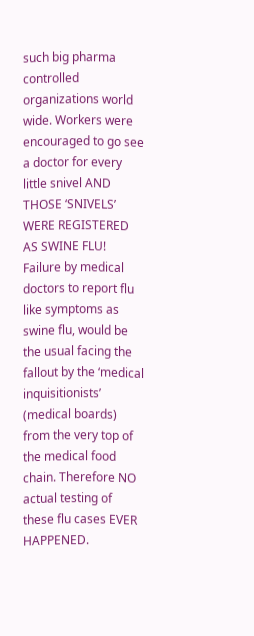such big pharma controlled organizations world wide. Workers were encouraged to go see a doctor for every little snivel AND THOSE ‘SNIVELS’ WERE REGISTERED AS SWINE FLU! Failure by medical doctors to report flu like symptoms as swine flu, would be the usual facing the fallout by the ‘medical inquisitionists’ (medical boards) from the very top of the medical food chain. Therefore NO actual testing of these flu cases EVER HAPPENED.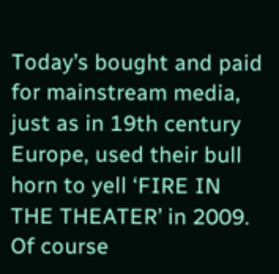Today’s bought and paid for mainstream media, just as in 19th century Europe, used their bull horn to yell ‘FIRE IN THE THEATER’ in 2009. Of course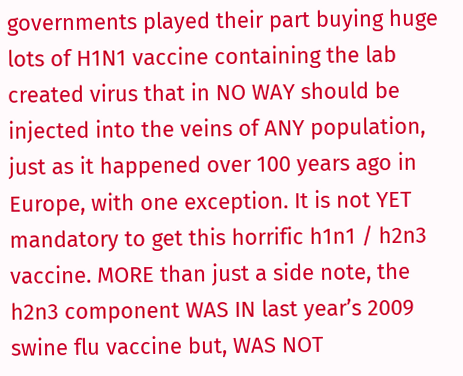governments played their part buying huge lots of H1N1 vaccine containing the lab created virus that in NO WAY should be injected into the veins of ANY population, just as it happened over 100 years ago in Europe, with one exception. It is not YET mandatory to get this horrific h1n1 / h2n3 vaccine. MORE than just a side note, the h2n3 component WAS IN last year’s 2009 swine flu vaccine but, WAS NOT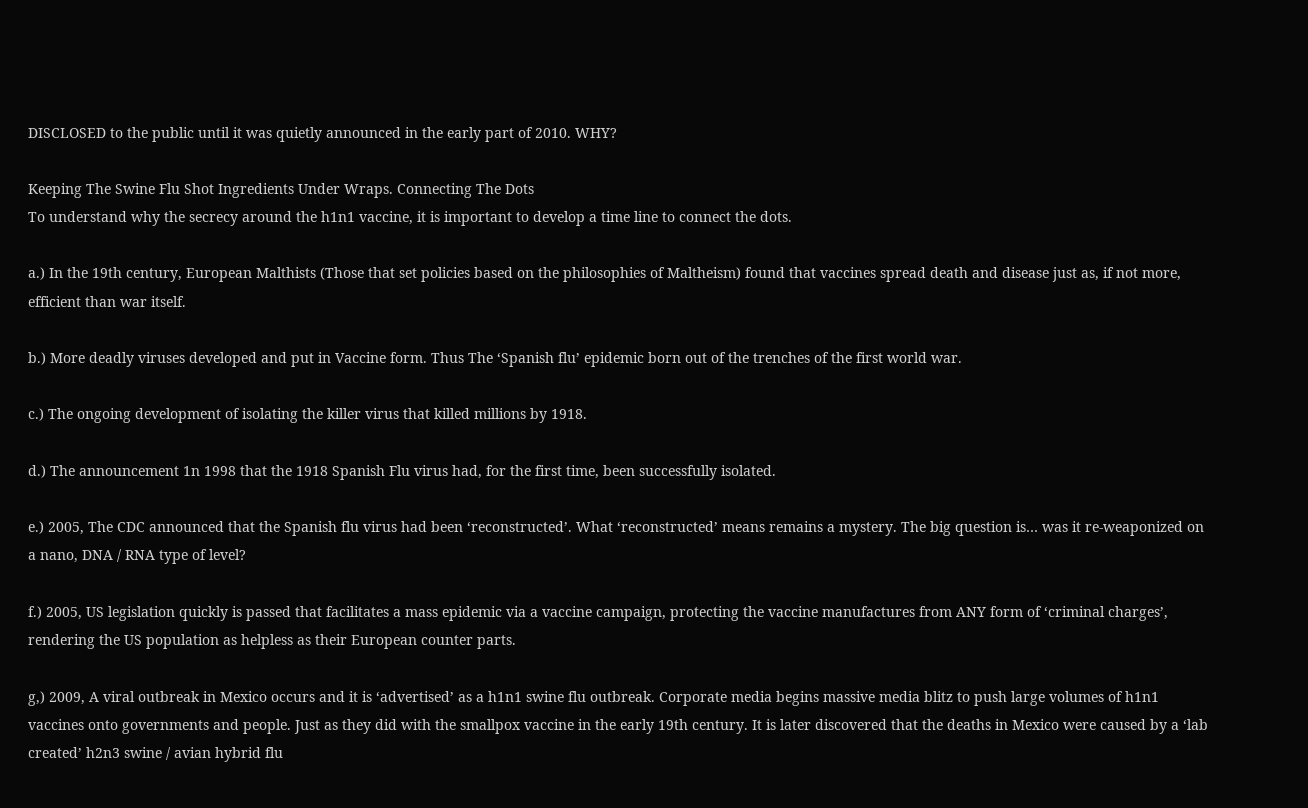DISCLOSED to the public until it was quietly announced in the early part of 2010. WHY?

Keeping The Swine Flu Shot Ingredients Under Wraps. Connecting The Dots
To understand why the secrecy around the h1n1 vaccine, it is important to develop a time line to connect the dots.

a.) In the 19th century, European Malthists (Those that set policies based on the philosophies of Maltheism) found that vaccines spread death and disease just as, if not more, efficient than war itself.

b.) More deadly viruses developed and put in Vaccine form. Thus The ‘Spanish flu’ epidemic born out of the trenches of the first world war.

c.) The ongoing development of isolating the killer virus that killed millions by 1918.

d.) The announcement 1n 1998 that the 1918 Spanish Flu virus had, for the first time, been successfully isolated.

e.) 2005, The CDC announced that the Spanish flu virus had been ‘reconstructed’. What ‘reconstructed’ means remains a mystery. The big question is… was it re-weaponized on a nano, DNA / RNA type of level?

f.) 2005, US legislation quickly is passed that facilitates a mass epidemic via a vaccine campaign, protecting the vaccine manufactures from ANY form of ‘criminal charges’, rendering the US population as helpless as their European counter parts.

g,) 2009, A viral outbreak in Mexico occurs and it is ‘advertised’ as a h1n1 swine flu outbreak. Corporate media begins massive media blitz to push large volumes of h1n1 vaccines onto governments and people. Just as they did with the smallpox vaccine in the early 19th century. It is later discovered that the deaths in Mexico were caused by a ‘lab created’ h2n3 swine / avian hybrid flu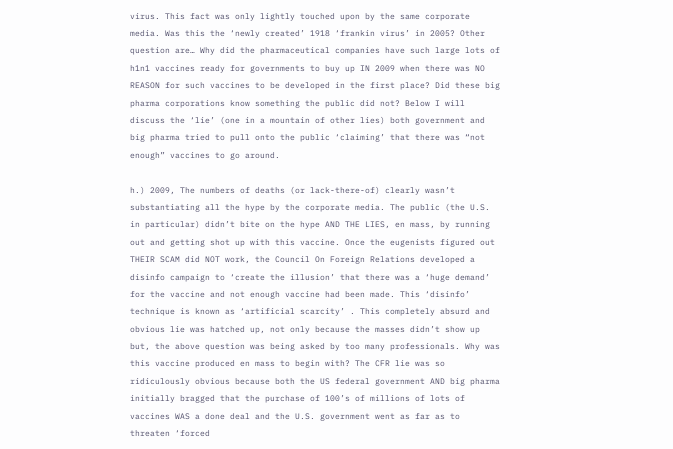virus. This fact was only lightly touched upon by the same corporate media. Was this the ‘newly created’ 1918 ‘frankin virus’ in 2005? Other question are… Why did the pharmaceutical companies have such large lots of h1n1 vaccines ready for governments to buy up IN 2009 when there was NO REASON for such vaccines to be developed in the first place? Did these big pharma corporations know something the public did not? Below I will discuss the ‘lie’ (one in a mountain of other lies) both government and big pharma tried to pull onto the public ‘claiming’ that there was “not enough” vaccines to go around.

h.) 2009, The numbers of deaths (or lack-there-of) clearly wasn’t substantiating all the hype by the corporate media. The public (the U.S. in particular) didn’t bite on the hype AND THE LIES, en mass, by running out and getting shot up with this vaccine. Once the eugenists figured out THEIR SCAM did NOT work, the Council On Foreign Relations developed a disinfo campaign to ‘create the illusion’ that there was a ‘huge demand’ for the vaccine and not enough vaccine had been made. This ‘disinfo’ technique is known as ‘artificial scarcity’ . This completely absurd and obvious lie was hatched up, not only because the masses didn’t show up but, the above question was being asked by too many professionals. Why was this vaccine produced en mass to begin with? The CFR lie was so ridiculously obvious because both the US federal government AND big pharma initially bragged that the purchase of 100’s of millions of lots of vaccines WAS a done deal and the U.S. government went as far as to threaten ‘forced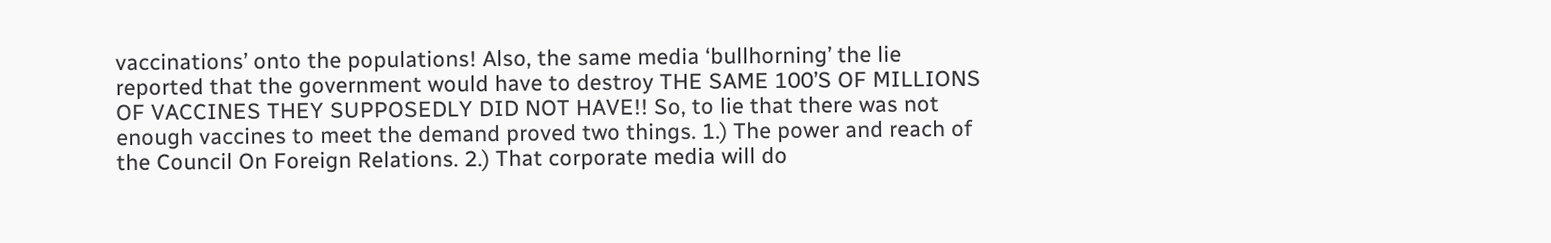vaccinations’ onto the populations! Also, the same media ‘bullhorning’ the lie reported that the government would have to destroy THE SAME 100’S OF MILLIONS OF VACCINES THEY SUPPOSEDLY DID NOT HAVE!! So, to lie that there was not enough vaccines to meet the demand proved two things. 1.) The power and reach of the Council On Foreign Relations. 2.) That corporate media will do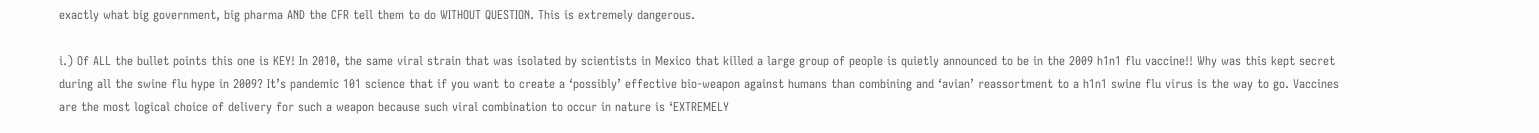exactly what big government, big pharma AND the CFR tell them to do WITHOUT QUESTION. This is extremely dangerous.

i.) Of ALL the bullet points this one is KEY! In 2010, the same viral strain that was isolated by scientists in Mexico that killed a large group of people is quietly announced to be in the 2009 h1n1 flu vaccine!! Why was this kept secret during all the swine flu hype in 2009? It’s pandemic 101 science that if you want to create a ‘possibly’ effective bio-weapon against humans than combining and ‘avian’ reassortment to a h1n1 swine flu virus is the way to go. Vaccines are the most logical choice of delivery for such a weapon because such viral combination to occur in nature is ‘EXTREMELY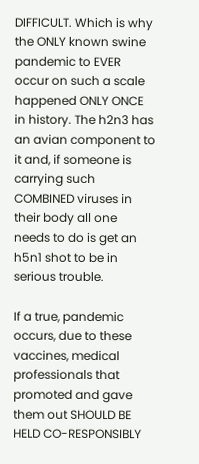DIFFICULT. Which is why the ONLY known swine pandemic to EVER occur on such a scale happened ONLY ONCE in history. The h2n3 has an avian component to it and, if someone is carrying such COMBINED viruses in their body all one needs to do is get an h5n1 shot to be in serious trouble.

If a true, pandemic occurs, due to these vaccines, medical professionals that promoted and gave them out SHOULD BE HELD CO-RESPONSIBLY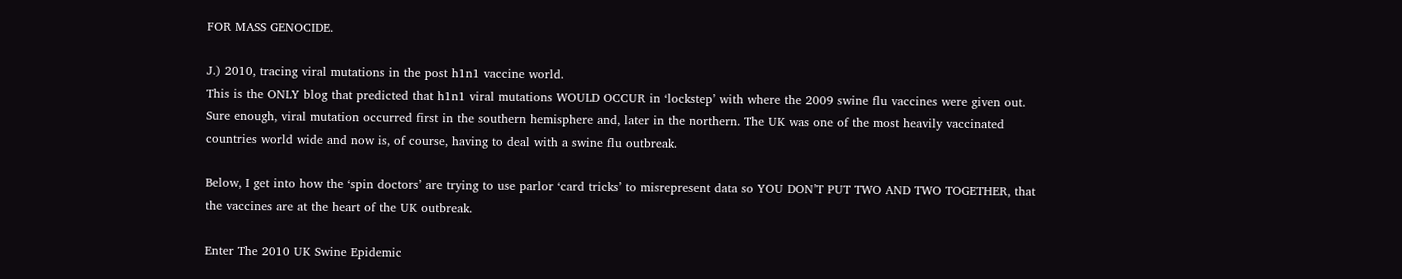FOR MASS GENOCIDE.

J.) 2010, tracing viral mutations in the post h1n1 vaccine world.
This is the ONLY blog that predicted that h1n1 viral mutations WOULD OCCUR in ‘lockstep’ with where the 2009 swine flu vaccines were given out. Sure enough, viral mutation occurred first in the southern hemisphere and, later in the northern. The UK was one of the most heavily vaccinated countries world wide and now is, of course, having to deal with a swine flu outbreak.

Below, I get into how the ‘spin doctors’ are trying to use parlor ‘card tricks’ to misrepresent data so YOU DON’T PUT TWO AND TWO TOGETHER, that the vaccines are at the heart of the UK outbreak.

Enter The 2010 UK Swine Epidemic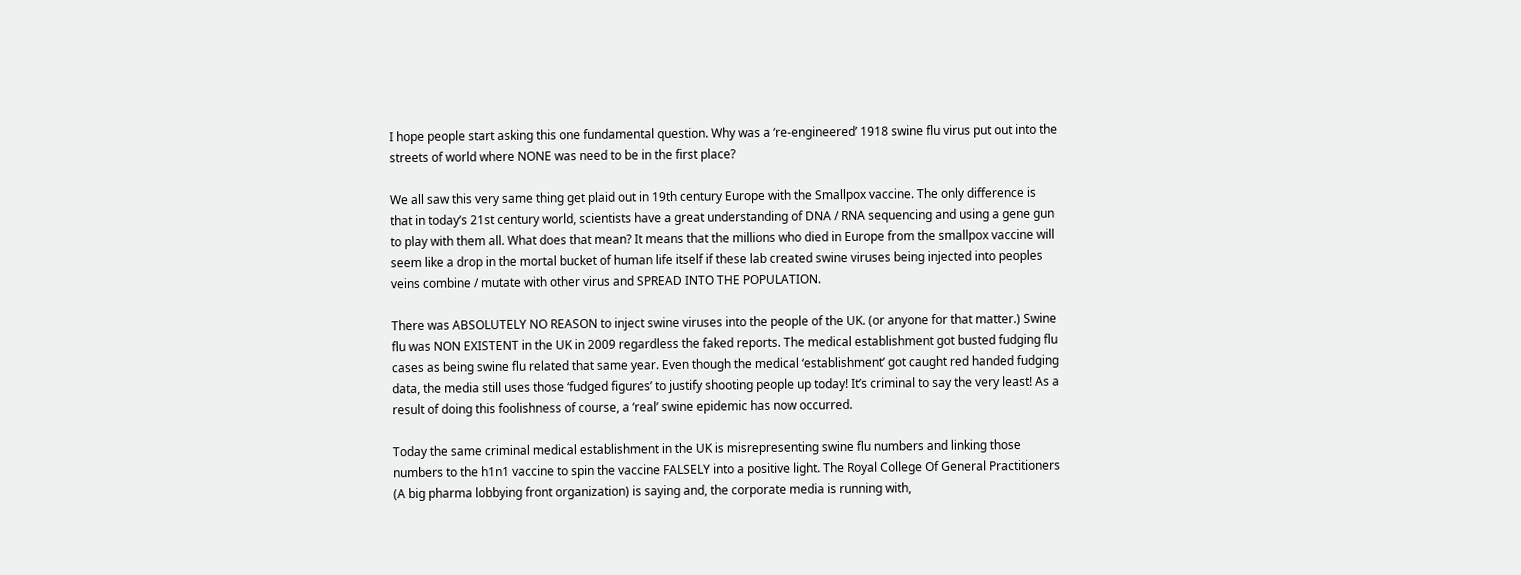I hope people start asking this one fundamental question. Why was a ‘re-engineered’ 1918 swine flu virus put out into the streets of world where NONE was need to be in the first place?

We all saw this very same thing get plaid out in 19th century Europe with the Smallpox vaccine. The only difference is that in today’s 21st century world, scientists have a great understanding of DNA / RNA sequencing and using a gene gun to play with them all. What does that mean? It means that the millions who died in Europe from the smallpox vaccine will seem like a drop in the mortal bucket of human life itself if these lab created swine viruses being injected into peoples veins combine / mutate with other virus and SPREAD INTO THE POPULATION.

There was ABSOLUTELY NO REASON to inject swine viruses into the people of the UK. (or anyone for that matter.) Swine flu was NON EXISTENT in the UK in 2009 regardless the faked reports. The medical establishment got busted fudging flu cases as being swine flu related that same year. Even though the medical ‘establishment’ got caught red handed fudging data, the media still uses those ‘fudged figures’ to justify shooting people up today! It’s criminal to say the very least! As a result of doing this foolishness of course, a ‘real’ swine epidemic has now occurred.

Today the same criminal medical establishment in the UK is misrepresenting swine flu numbers and linking those numbers to the h1n1 vaccine to spin the vaccine FALSELY into a positive light. The Royal College Of General Practitioners (A big pharma lobbying front organization) is saying and, the corporate media is running with,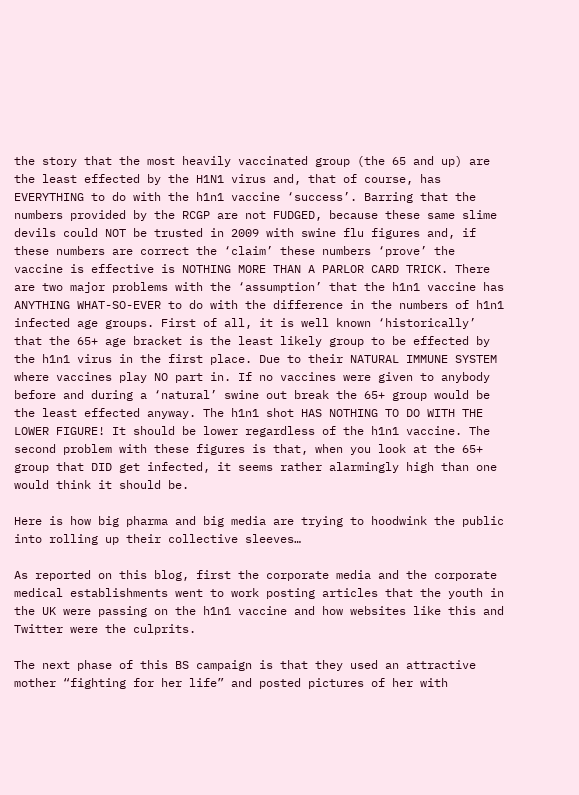the story that the most heavily vaccinated group (the 65 and up) are the least effected by the H1N1 virus and, that of course, has EVERYTHING to do with the h1n1 vaccine ‘success’. Barring that the numbers provided by the RCGP are not FUDGED, because these same slime devils could NOT be trusted in 2009 with swine flu figures and, if these numbers are correct the ‘claim’ these numbers ‘prove’ the vaccine is effective is NOTHING MORE THAN A PARLOR CARD TRICK. There are two major problems with the ‘assumption’ that the h1n1 vaccine has ANYTHING WHAT-SO-EVER to do with the difference in the numbers of h1n1 infected age groups. First of all, it is well known ‘historically’ that the 65+ age bracket is the least likely group to be effected by the h1n1 virus in the first place. Due to their NATURAL IMMUNE SYSTEM where vaccines play NO part in. If no vaccines were given to anybody before and during a ‘natural’ swine out break the 65+ group would be the least effected anyway. The h1n1 shot HAS NOTHING TO DO WITH THE LOWER FIGURE! It should be lower regardless of the h1n1 vaccine. The second problem with these figures is that, when you look at the 65+ group that DID get infected, it seems rather alarmingly high than one would think it should be.

Here is how big pharma and big media are trying to hoodwink the public into rolling up their collective sleeves…

As reported on this blog, first the corporate media and the corporate medical establishments went to work posting articles that the youth in the UK were passing on the h1n1 vaccine and how websites like this and Twitter were the culprits.

The next phase of this BS campaign is that they used an attractive mother “fighting for her life” and posted pictures of her with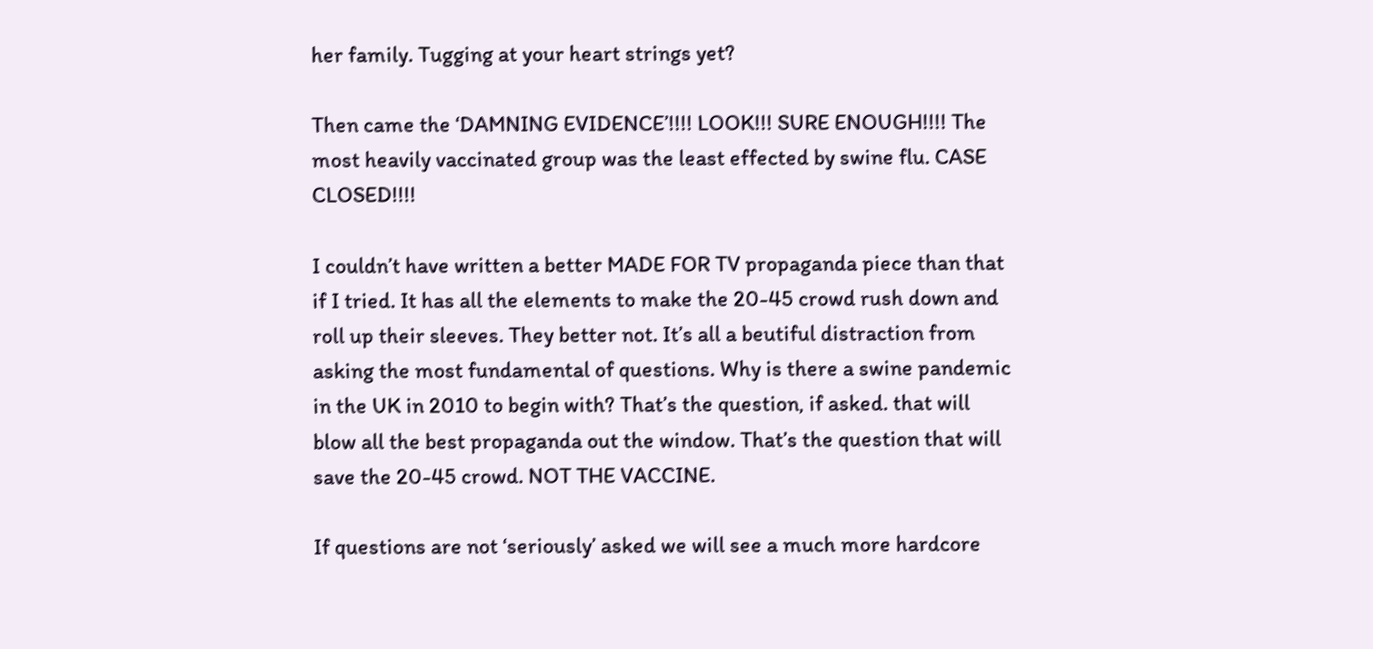her family. Tugging at your heart strings yet?

Then came the ‘DAMNING EVIDENCE’!!!! LOOK!!! SURE ENOUGH!!!! The most heavily vaccinated group was the least effected by swine flu. CASE CLOSED!!!!

I couldn’t have written a better MADE FOR TV propaganda piece than that if I tried. It has all the elements to make the 20-45 crowd rush down and roll up their sleeves. They better not. It’s all a beutiful distraction from asking the most fundamental of questions. Why is there a swine pandemic in the UK in 2010 to begin with? That’s the question, if asked. that will blow all the best propaganda out the window. That’s the question that will save the 20-45 crowd. NOT THE VACCINE.

If questions are not ‘seriously’ asked we will see a much more hardcore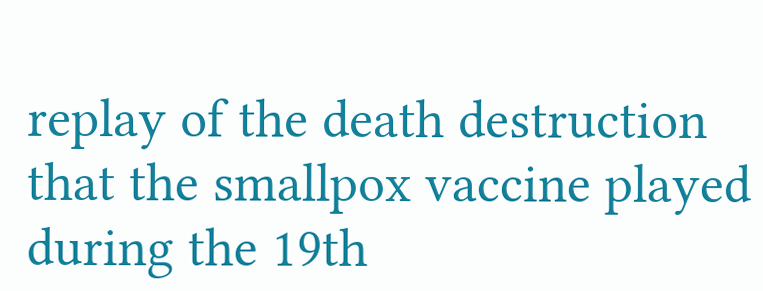replay of the death destruction that the smallpox vaccine played during the 19th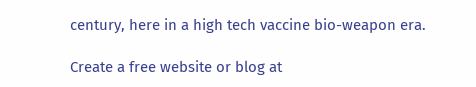century, here in a high tech vaccine bio-weapon era.

Create a free website or blog at